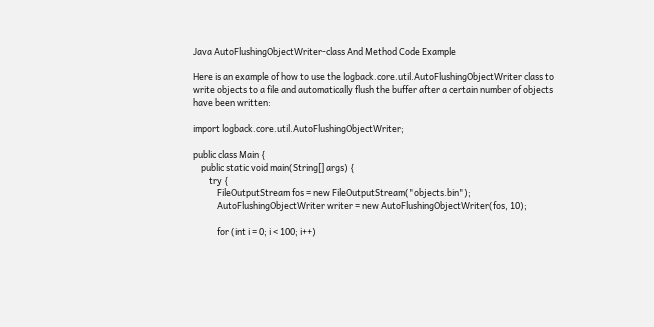Java AutoFlushingObjectWriter-class And Method Code Example

Here is an example of how to use the logback.core.util.AutoFlushingObjectWriter class to write objects to a file and automatically flush the buffer after a certain number of objects have been written:

import logback.core.util.AutoFlushingObjectWriter;

public class Main {
    public static void main(String[] args) {
        try {
            FileOutputStream fos = new FileOutputStream("objects.bin");
            AutoFlushingObjectWriter writer = new AutoFlushingObjectWriter(fos, 10);

            for (int i = 0; i < 100; i++)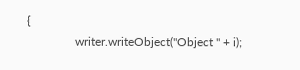{
                writer.writeObject("Object " + i);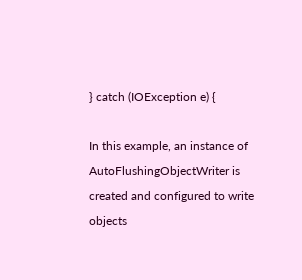} catch (IOException e) {

In this example, an instance of AutoFlushingObjectWriter is created and configured to write objects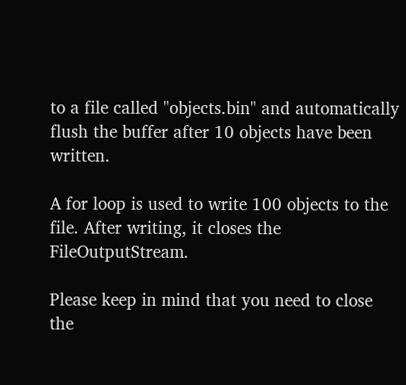to a file called "objects.bin" and automatically flush the buffer after 10 objects have been written.

A for loop is used to write 100 objects to the file. After writing, it closes the FileOutputStream.

Please keep in mind that you need to close the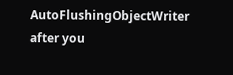AutoFlushingObjectWriter after you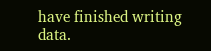have finished writing data.